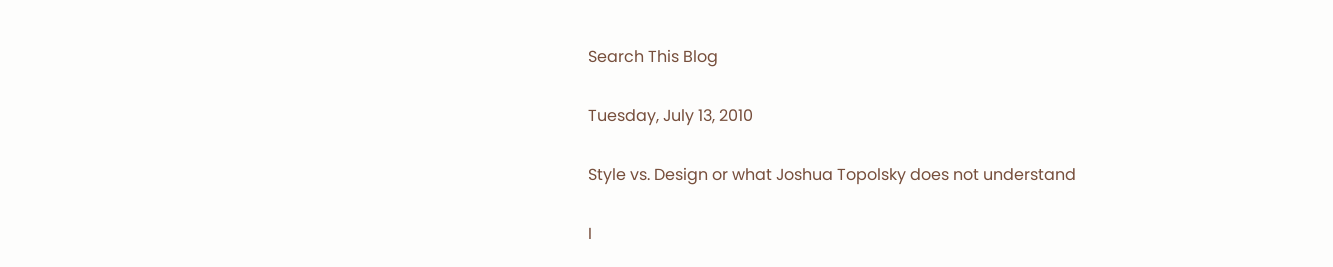Search This Blog

Tuesday, July 13, 2010

Style vs. Design or what Joshua Topolsky does not understand

I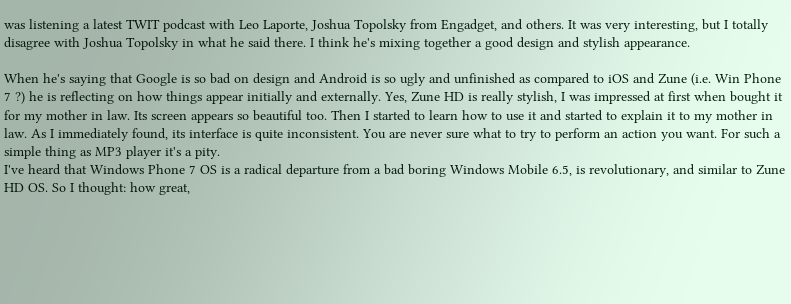was listening a latest TWIT podcast with Leo Laporte, Joshua Topolsky from Engadget, and others. It was very interesting, but I totally disagree with Joshua Topolsky in what he said there. I think he's mixing together a good design and stylish appearance.

When he's saying that Google is so bad on design and Android is so ugly and unfinished as compared to iOS and Zune (i.e. Win Phone 7 ?) he is reflecting on how things appear initially and externally. Yes, Zune HD is really stylish, I was impressed at first when bought it for my mother in law. Its screen appears so beautiful too. Then I started to learn how to use it and started to explain it to my mother in law. As I immediately found, its interface is quite inconsistent. You are never sure what to try to perform an action you want. For such a simple thing as MP3 player it's a pity.
I've heard that Windows Phone 7 OS is a radical departure from a bad boring Windows Mobile 6.5, is revolutionary, and similar to Zune HD OS. So I thought: how great,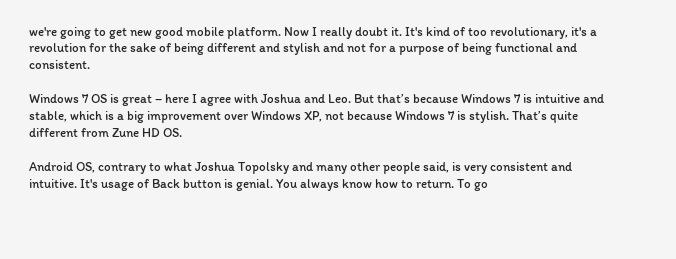we're going to get new good mobile platform. Now I really doubt it. It's kind of too revolutionary, it's a revolution for the sake of being different and stylish and not for a purpose of being functional and consistent.

Windows 7 OS is great – here I agree with Joshua and Leo. But that’s because Windows 7 is intuitive and stable, which is a big improvement over Windows XP, not because Windows 7 is stylish. That’s quite different from Zune HD OS.

Android OS, contrary to what Joshua Topolsky and many other people said, is very consistent and intuitive. It's usage of Back button is genial. You always know how to return. To go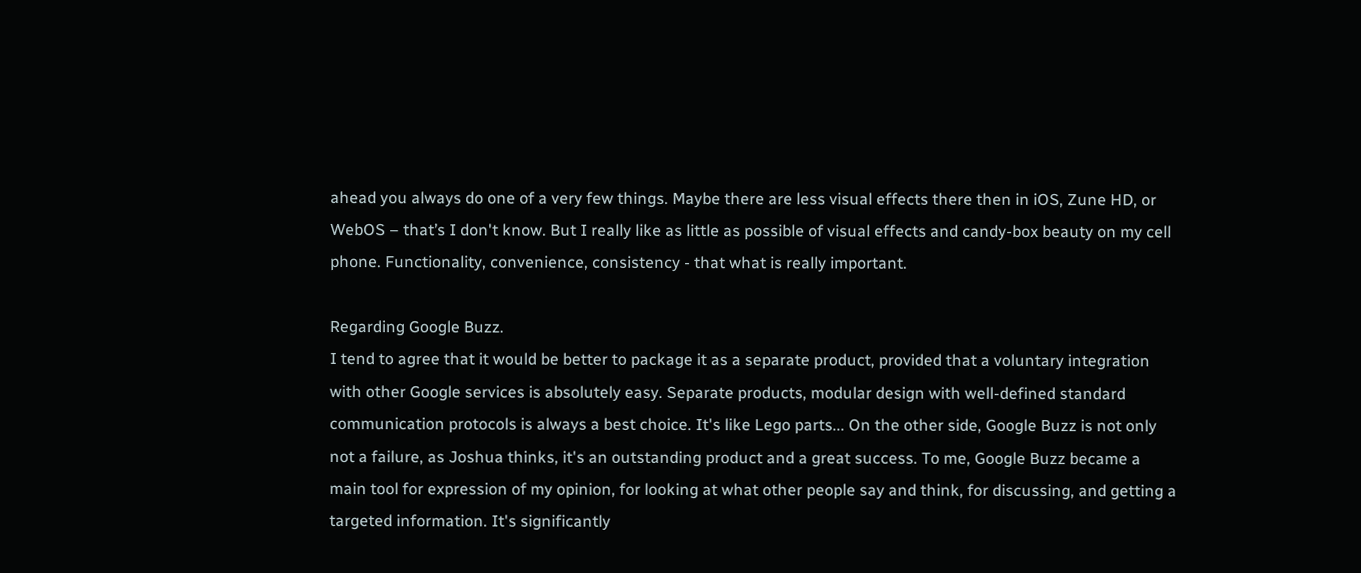ahead you always do one of a very few things. Maybe there are less visual effects there then in iOS, Zune HD, or WebOS – that’s I don't know. But I really like as little as possible of visual effects and candy-box beauty on my cell phone. Functionality, convenience, consistency - that what is really important.

Regarding Google Buzz.
I tend to agree that it would be better to package it as a separate product, provided that a voluntary integration with other Google services is absolutely easy. Separate products, modular design with well-defined standard communication protocols is always a best choice. It's like Lego parts... On the other side, Google Buzz is not only not a failure, as Joshua thinks, it's an outstanding product and a great success. To me, Google Buzz became a main tool for expression of my opinion, for looking at what other people say and think, for discussing, and getting a targeted information. It's significantly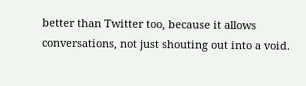better than Twitter too, because it allows conversations, not just shouting out into a void.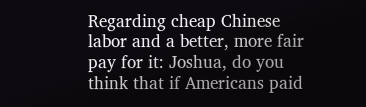Regarding cheap Chinese labor and a better, more fair pay for it: Joshua, do you think that if Americans paid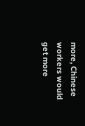more, Chinese workers would get more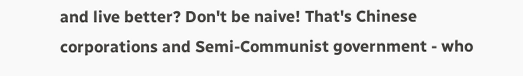and live better? Don't be naive! That's Chinese corporations and Semi-Communist government - who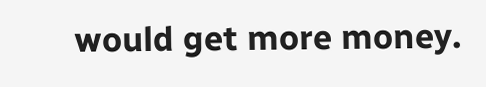would get more money.